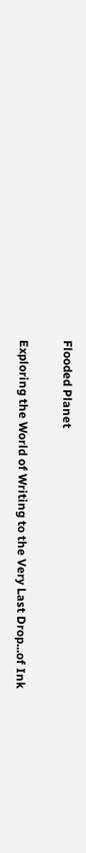Flooded Planet

Exploring the World of Writing to the Very Last Drop...of Ink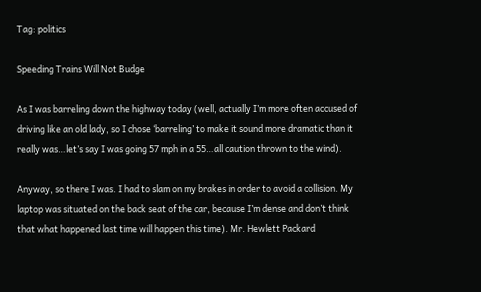Tag: politics

Speeding Trains Will Not Budge

As I was barreling down the highway today (well, actually I’m more often accused of driving like an old lady, so I chose ‘barreling’ to make it sound more dramatic than it really was…let’s say I was going 57 mph in a 55…all caution thrown to the wind).

Anyway, so there I was. I had to slam on my brakes in order to avoid a collision. My laptop was situated on the back seat of the car, because I’m dense and don’t think that what happened last time will happen this time). Mr. Hewlett Packard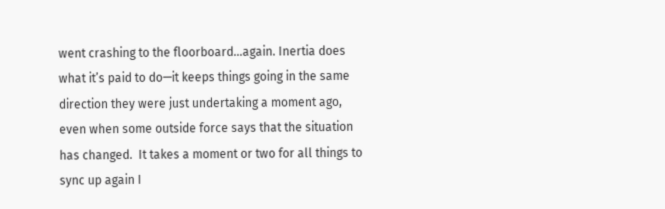went crashing to the floorboard…again. Inertia does what it’s paid to do—it keeps things going in the same direction they were just undertaking a moment ago, even when some outside force says that the situation has changed.  It takes a moment or two for all things to sync up again I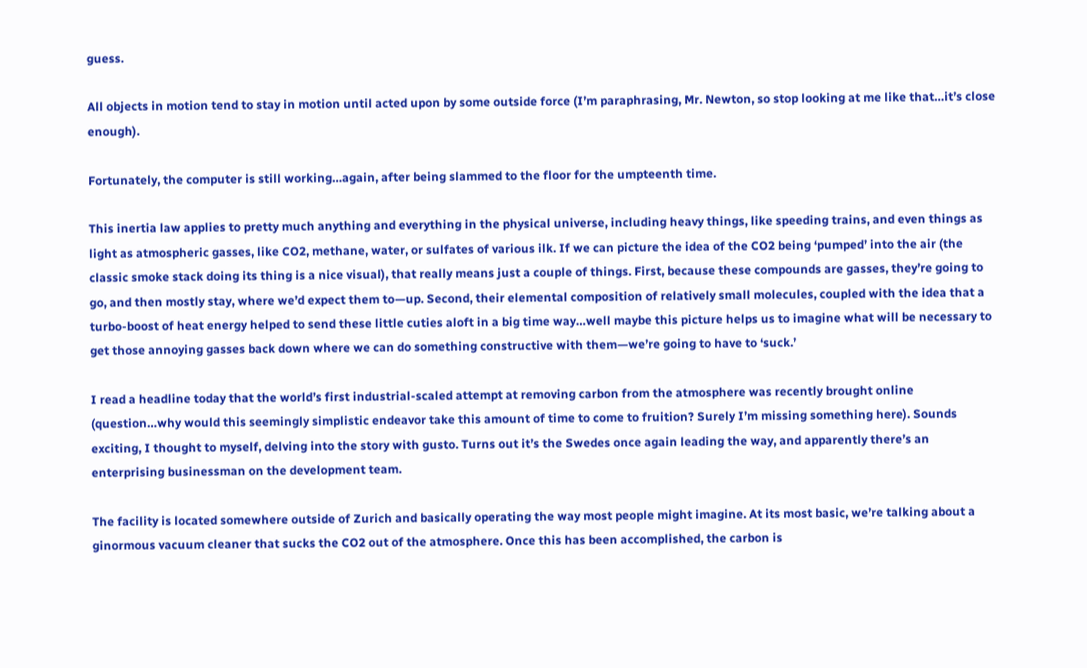guess.

All objects in motion tend to stay in motion until acted upon by some outside force (I’m paraphrasing, Mr. Newton, so stop looking at me like that…it’s close enough).

Fortunately, the computer is still working…again, after being slammed to the floor for the umpteenth time.

This inertia law applies to pretty much anything and everything in the physical universe, including heavy things, like speeding trains, and even things as light as atmospheric gasses, like CO2, methane, water, or sulfates of various ilk. If we can picture the idea of the CO2 being ‘pumped’ into the air (the classic smoke stack doing its thing is a nice visual), that really means just a couple of things. First, because these compounds are gasses, they’re going to go, and then mostly stay, where we’d expect them to—up. Second, their elemental composition of relatively small molecules, coupled with the idea that a turbo-boost of heat energy helped to send these little cuties aloft in a big time way…well maybe this picture helps us to imagine what will be necessary to get those annoying gasses back down where we can do something constructive with them—we’re going to have to ‘suck.’

I read a headline today that the world’s first industrial-scaled attempt at removing carbon from the atmosphere was recently brought online (question…why would this seemingly simplistic endeavor take this amount of time to come to fruition? Surely I’m missing something here). Sounds exciting, I thought to myself, delving into the story with gusto. Turns out it’s the Swedes once again leading the way, and apparently there’s an enterprising businessman on the development team.

The facility is located somewhere outside of Zurich and basically operating the way most people might imagine. At its most basic, we’re talking about a ginormous vacuum cleaner that sucks the CO2 out of the atmosphere. Once this has been accomplished, the carbon is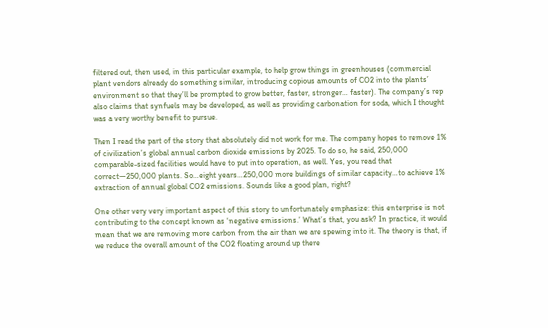filtered out, then used, in this particular example, to help grow things in greenhouses (commercial plant vendors already do something similar, introducing copious amounts of CO2 into the plants’ environment so that they’ll be prompted to grow better, faster, stronger… faster). The company’s rep also claims that synfuels may be developed, as well as providing carbonation for soda, which I thought was a very worthy benefit to pursue.

Then I read the part of the story that absolutely did not work for me. The company hopes to remove 1% of civilization’s global annual carbon dioxide emissions by 2025. To do so, he said, 250,000 comparable-sized facilities would have to put into operation, as well. Yes, you read that correct—250,000 plants. So…eight years…250,000 more buildings of similar capacity…to achieve 1% extraction of annual global CO2 emissions. Sounds like a good plan, right?

One other very very important aspect of this story to unfortunately emphasize: this enterprise is not contributing to the concept known as ‘negative emissions.’ What’s that, you ask? In practice, it would mean that we are removing more carbon from the air than we are spewing into it. The theory is that, if we reduce the overall amount of the CO2 floating around up there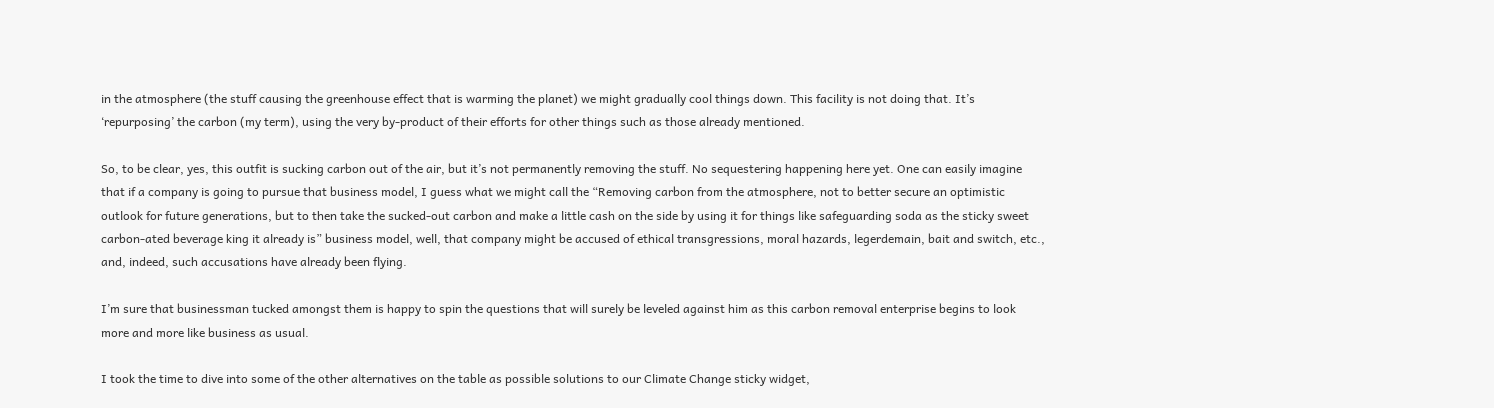in the atmosphere (the stuff causing the greenhouse effect that is warming the planet) we might gradually cool things down. This facility is not doing that. It’s ‘repurposing’ the carbon (my term), using the very by-product of their efforts for other things such as those already mentioned.

So, to be clear, yes, this outfit is sucking carbon out of the air, but it’s not permanently removing the stuff. No sequestering happening here yet. One can easily imagine that if a company is going to pursue that business model, I guess what we might call the “Removing carbon from the atmosphere, not to better secure an optimistic outlook for future generations, but to then take the sucked-out carbon and make a little cash on the side by using it for things like safeguarding soda as the sticky sweet carbon-ated beverage king it already is” business model, well, that company might be accused of ethical transgressions, moral hazards, legerdemain, bait and switch, etc., and, indeed, such accusations have already been flying.

I’m sure that businessman tucked amongst them is happy to spin the questions that will surely be leveled against him as this carbon removal enterprise begins to look more and more like business as usual.

I took the time to dive into some of the other alternatives on the table as possible solutions to our Climate Change sticky widget,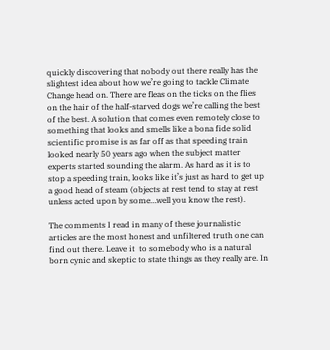quickly discovering that nobody out there really has the slightest idea about how we’re going to tackle Climate Change head on. There are fleas on the ticks on the flies on the hair of the half-starved dogs we’re calling the best of the best. A solution that comes even remotely close to something that looks and smells like a bona fide solid scientific promise is as far off as that speeding train looked nearly 50 years ago when the subject matter experts started sounding the alarm. As hard as it is to stop a speeding train, looks like it’s just as hard to get up a good head of steam (objects at rest tend to stay at rest unless acted upon by some…well you know the rest).

The comments I read in many of these journalistic articles are the most honest and unfiltered truth one can find out there. Leave it  to somebody who is a natural born cynic and skeptic to state things as they really are. In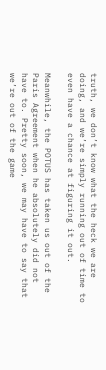truth, we don’t know what the heck we are doing, and we’re simply running out of time to even have a chance at figuring it out.

Meanwhile, the POTUS has taken us out of the Paris Agreement when he absolutely did not have to. Pretty soon, we may have to say that we’re out of the game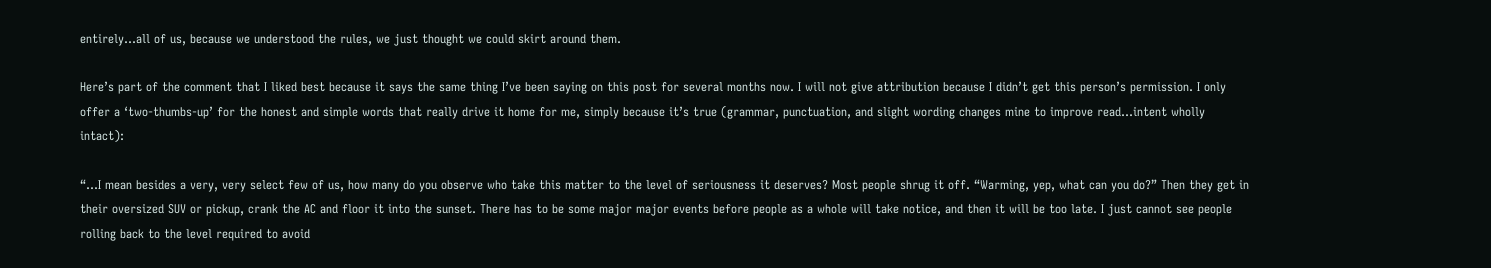entirely…all of us, because we understood the rules, we just thought we could skirt around them.

Here’s part of the comment that I liked best because it says the same thing I’ve been saying on this post for several months now. I will not give attribution because I didn’t get this person’s permission. I only offer a ‘two-thumbs-up’ for the honest and simple words that really drive it home for me, simply because it’s true (grammar, punctuation, and slight wording changes mine to improve read…intent wholly intact):

“…I mean besides a very, very select few of us, how many do you observe who take this matter to the level of seriousness it deserves? Most people shrug it off. “Warming, yep, what can you do?” Then they get in their oversized SUV or pickup, crank the AC and floor it into the sunset. There has to be some major major events before people as a whole will take notice, and then it will be too late. I just cannot see people rolling back to the level required to avoid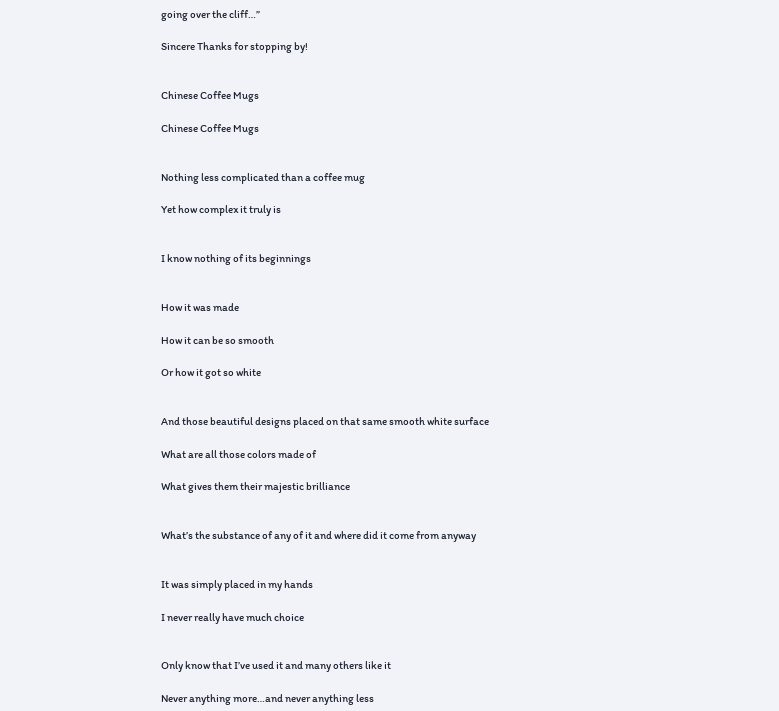going over the cliff…”

Sincere Thanks for stopping by!


Chinese Coffee Mugs

Chinese Coffee Mugs


Nothing less complicated than a coffee mug

Yet how complex it truly is


I know nothing of its beginnings


How it was made

How it can be so smooth

Or how it got so white


And those beautiful designs placed on that same smooth white surface

What are all those colors made of

What gives them their majestic brilliance


What’s the substance of any of it and where did it come from anyway


It was simply placed in my hands

I never really have much choice


Only know that I’ve used it and many others like it

Never anything more…and never anything less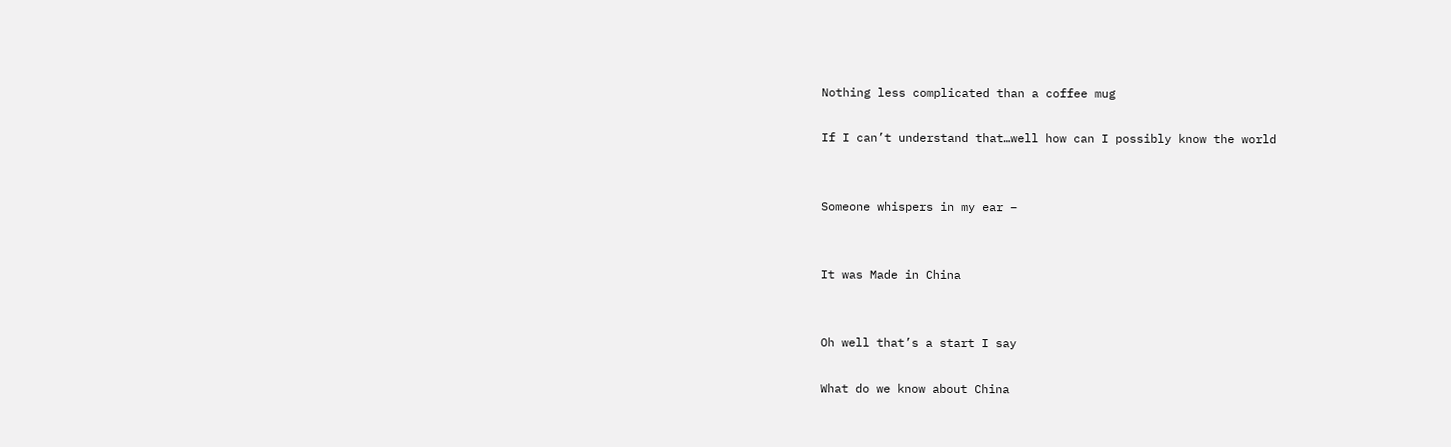Nothing less complicated than a coffee mug

If I can’t understand that…well how can I possibly know the world


Someone whispers in my ear –


It was Made in China


Oh well that’s a start I say

What do we know about China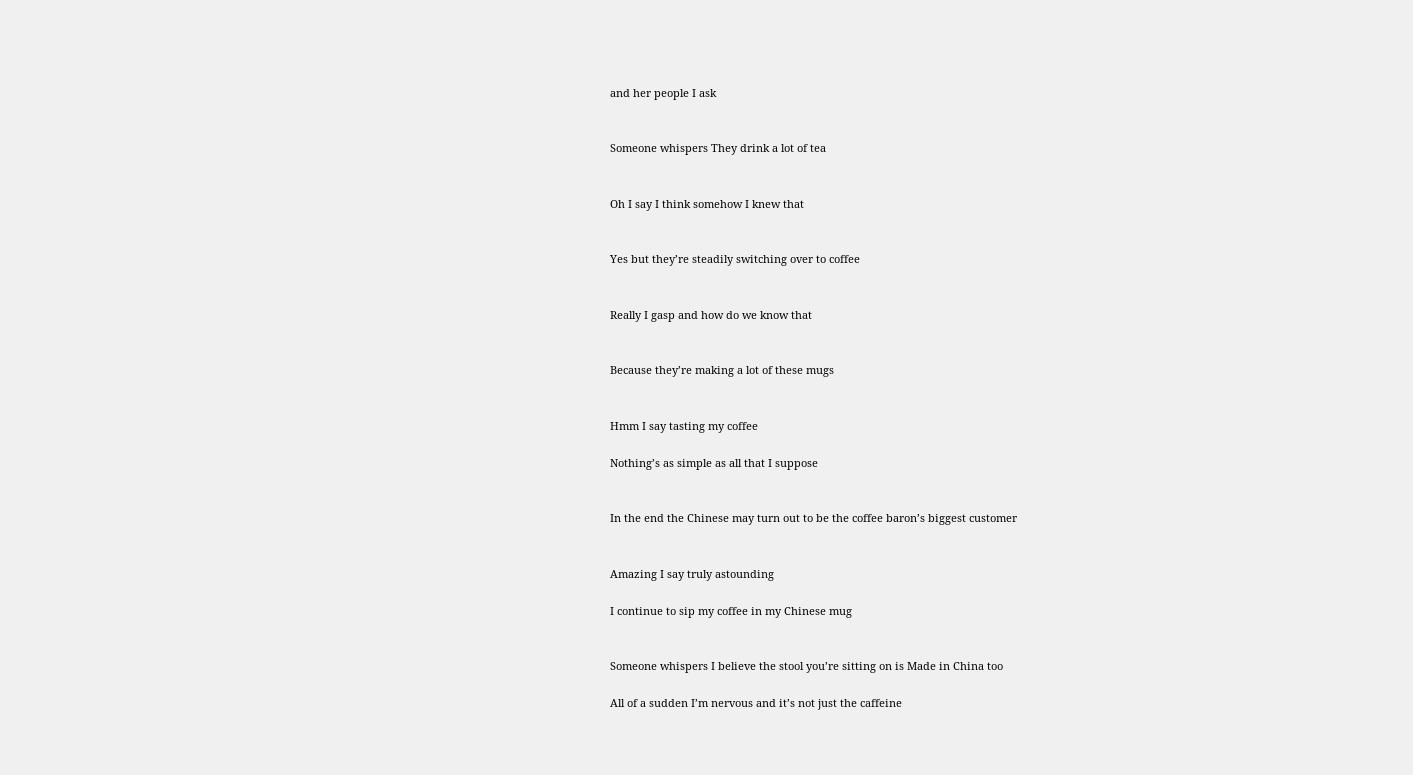and her people I ask


Someone whispers They drink a lot of tea


Oh I say I think somehow I knew that


Yes but they’re steadily switching over to coffee


Really I gasp and how do we know that


Because they’re making a lot of these mugs


Hmm I say tasting my coffee

Nothing’s as simple as all that I suppose


In the end the Chinese may turn out to be the coffee baron’s biggest customer


Amazing I say truly astounding

I continue to sip my coffee in my Chinese mug


Someone whispers I believe the stool you’re sitting on is Made in China too

All of a sudden I’m nervous and it’s not just the caffeine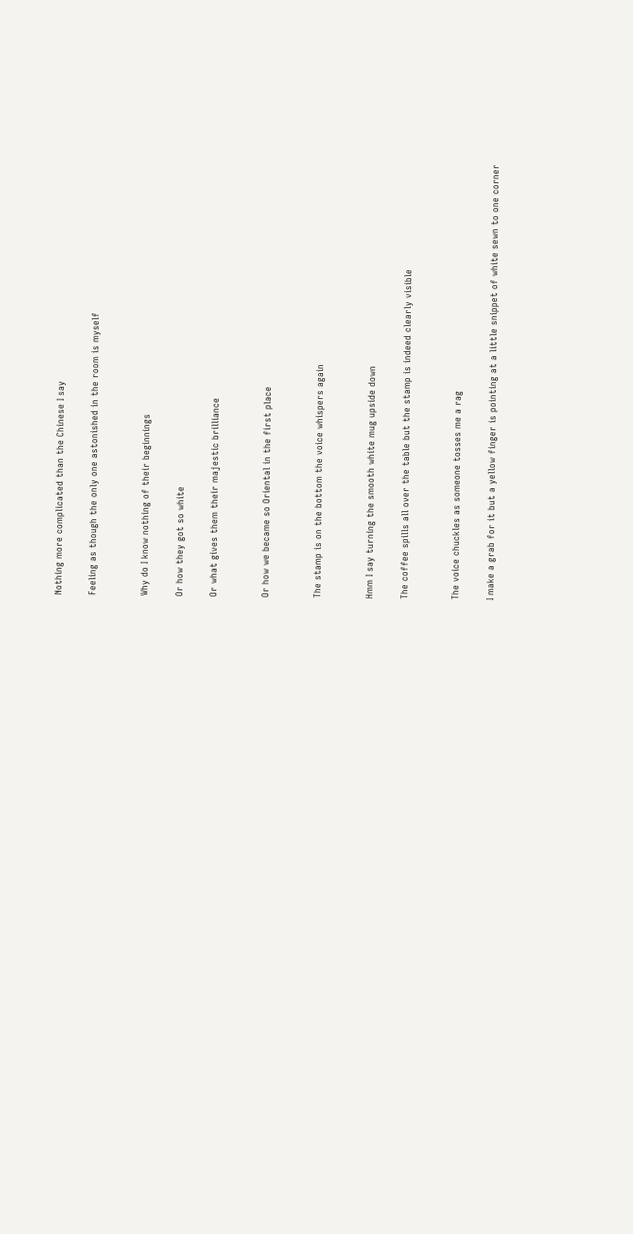Nothing more complicated than the Chinese I say

Feeling as though the only one astonished in the room is myself


Why do I know nothing of their beginnings

Or how they got so white

Or what gives them their majestic brilliance


Or how we became so Oriental in the first place


The stamp is on the bottom the voice whispers again


Hmm I say turning the smooth white mug upside down

The coffee spills all over the table but the stamp is indeed clearly visible


The voice chuckles as someone tosses me a rag

I make a grab for it but a yellow finger is pointing at a little snippet of white sewn to one corner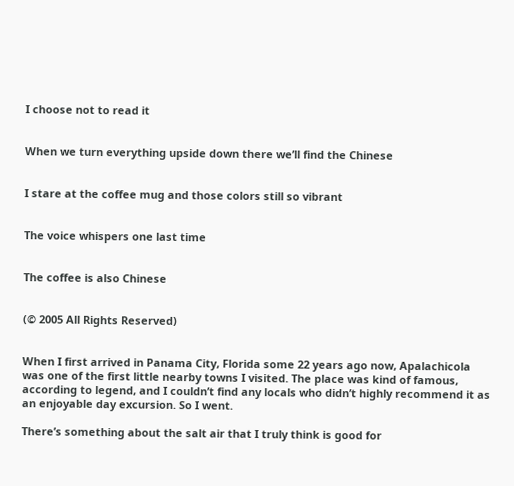I choose not to read it


When we turn everything upside down there we’ll find the Chinese


I stare at the coffee mug and those colors still so vibrant


The voice whispers one last time


The coffee is also Chinese


(© 2005 All Rights Reserved)


When I first arrived in Panama City, Florida some 22 years ago now, Apalachicola was one of the first little nearby towns I visited. The place was kind of famous, according to legend, and I couldn’t find any locals who didn’t highly recommend it as an enjoyable day excursion. So I went.

There’s something about the salt air that I truly think is good for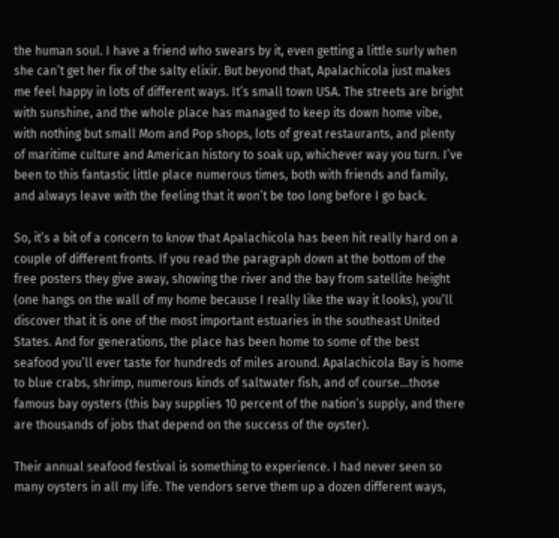the human soul. I have a friend who swears by it, even getting a little surly when she can’t get her fix of the salty elixir. But beyond that, Apalachicola just makes me feel happy in lots of different ways. It’s small town USA. The streets are bright with sunshine, and the whole place has managed to keep its down home vibe, with nothing but small Mom and Pop shops, lots of great restaurants, and plenty of maritime culture and American history to soak up, whichever way you turn. I’ve been to this fantastic little place numerous times, both with friends and family, and always leave with the feeling that it won’t be too long before I go back.

So, it’s a bit of a concern to know that Apalachicola has been hit really hard on a couple of different fronts. If you read the paragraph down at the bottom of the free posters they give away, showing the river and the bay from satellite height (one hangs on the wall of my home because I really like the way it looks), you’ll discover that it is one of the most important estuaries in the southeast United States. And for generations, the place has been home to some of the best seafood you’ll ever taste for hundreds of miles around. Apalachicola Bay is home to blue crabs, shrimp, numerous kinds of saltwater fish, and of course…those famous bay oysters (this bay supplies 10 percent of the nation’s supply, and there are thousands of jobs that depend on the success of the oyster).

Their annual seafood festival is something to experience. I had never seen so many oysters in all my life. The vendors serve them up a dozen different ways,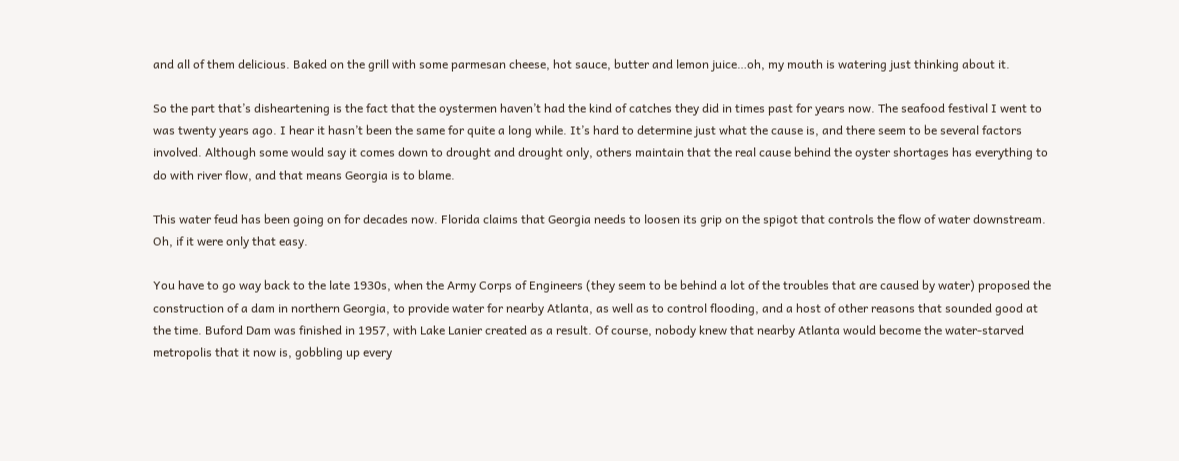and all of them delicious. Baked on the grill with some parmesan cheese, hot sauce, butter and lemon juice…oh, my mouth is watering just thinking about it.

So the part that’s disheartening is the fact that the oystermen haven’t had the kind of catches they did in times past for years now. The seafood festival I went to was twenty years ago. I hear it hasn’t been the same for quite a long while. It’s hard to determine just what the cause is, and there seem to be several factors involved. Although some would say it comes down to drought and drought only, others maintain that the real cause behind the oyster shortages has everything to do with river flow, and that means Georgia is to blame.

This water feud has been going on for decades now. Florida claims that Georgia needs to loosen its grip on the spigot that controls the flow of water downstream. Oh, if it were only that easy.

You have to go way back to the late 1930s, when the Army Corps of Engineers (they seem to be behind a lot of the troubles that are caused by water) proposed the construction of a dam in northern Georgia, to provide water for nearby Atlanta, as well as to control flooding, and a host of other reasons that sounded good at the time. Buford Dam was finished in 1957, with Lake Lanier created as a result. Of course, nobody knew that nearby Atlanta would become the water-starved metropolis that it now is, gobbling up every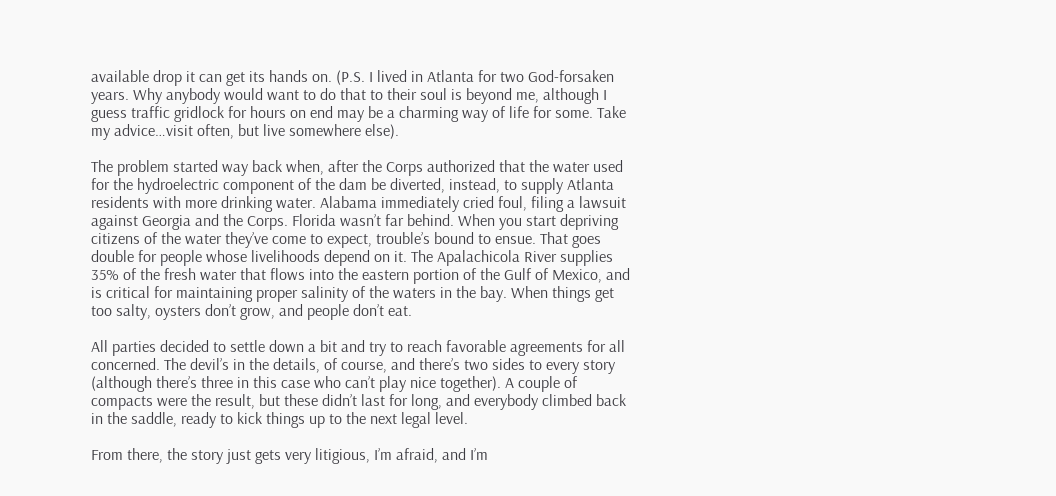available drop it can get its hands on. (P.S. I lived in Atlanta for two God-forsaken years. Why anybody would want to do that to their soul is beyond me, although I guess traffic gridlock for hours on end may be a charming way of life for some. Take my advice…visit often, but live somewhere else).

The problem started way back when, after the Corps authorized that the water used for the hydroelectric component of the dam be diverted, instead, to supply Atlanta residents with more drinking water. Alabama immediately cried foul, filing a lawsuit against Georgia and the Corps. Florida wasn’t far behind. When you start depriving citizens of the water they’ve come to expect, trouble’s bound to ensue. That goes double for people whose livelihoods depend on it. The Apalachicola River supplies 35% of the fresh water that flows into the eastern portion of the Gulf of Mexico, and is critical for maintaining proper salinity of the waters in the bay. When things get too salty, oysters don’t grow, and people don’t eat.

All parties decided to settle down a bit and try to reach favorable agreements for all concerned. The devil’s in the details, of course, and there’s two sides to every story (although there’s three in this case who can’t play nice together). A couple of compacts were the result, but these didn’t last for long, and everybody climbed back in the saddle, ready to kick things up to the next legal level.

From there, the story just gets very litigious, I’m afraid, and I’m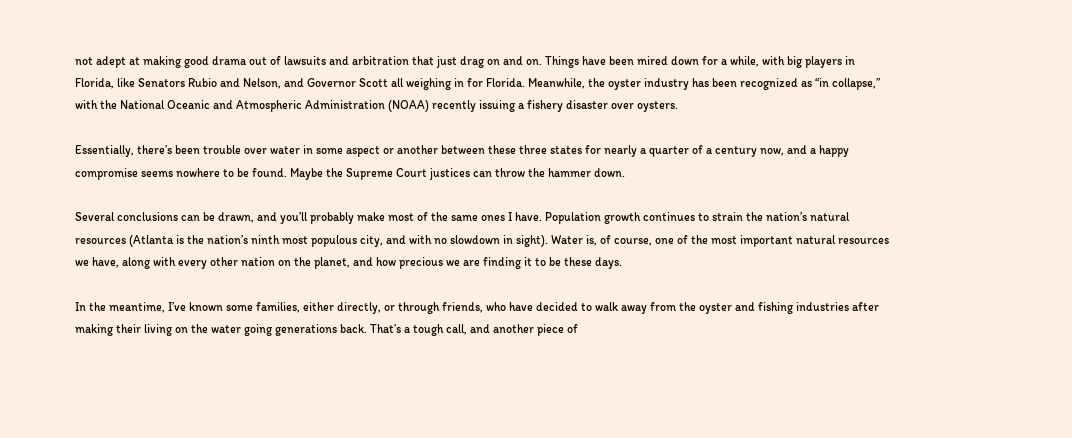not adept at making good drama out of lawsuits and arbitration that just drag on and on. Things have been mired down for a while, with big players in Florida, like Senators Rubio and Nelson, and Governor Scott all weighing in for Florida. Meanwhile, the oyster industry has been recognized as “in collapse,” with the National Oceanic and Atmospheric Administration (NOAA) recently issuing a fishery disaster over oysters.

Essentially, there’s been trouble over water in some aspect or another between these three states for nearly a quarter of a century now, and a happy compromise seems nowhere to be found. Maybe the Supreme Court justices can throw the hammer down.

Several conclusions can be drawn, and you’ll probably make most of the same ones I have. Population growth continues to strain the nation’s natural resources (Atlanta is the nation’s ninth most populous city, and with no slowdown in sight). Water is, of course, one of the most important natural resources we have, along with every other nation on the planet, and how precious we are finding it to be these days.

In the meantime, I’ve known some families, either directly, or through friends, who have decided to walk away from the oyster and fishing industries after making their living on the water going generations back. That’s a tough call, and another piece of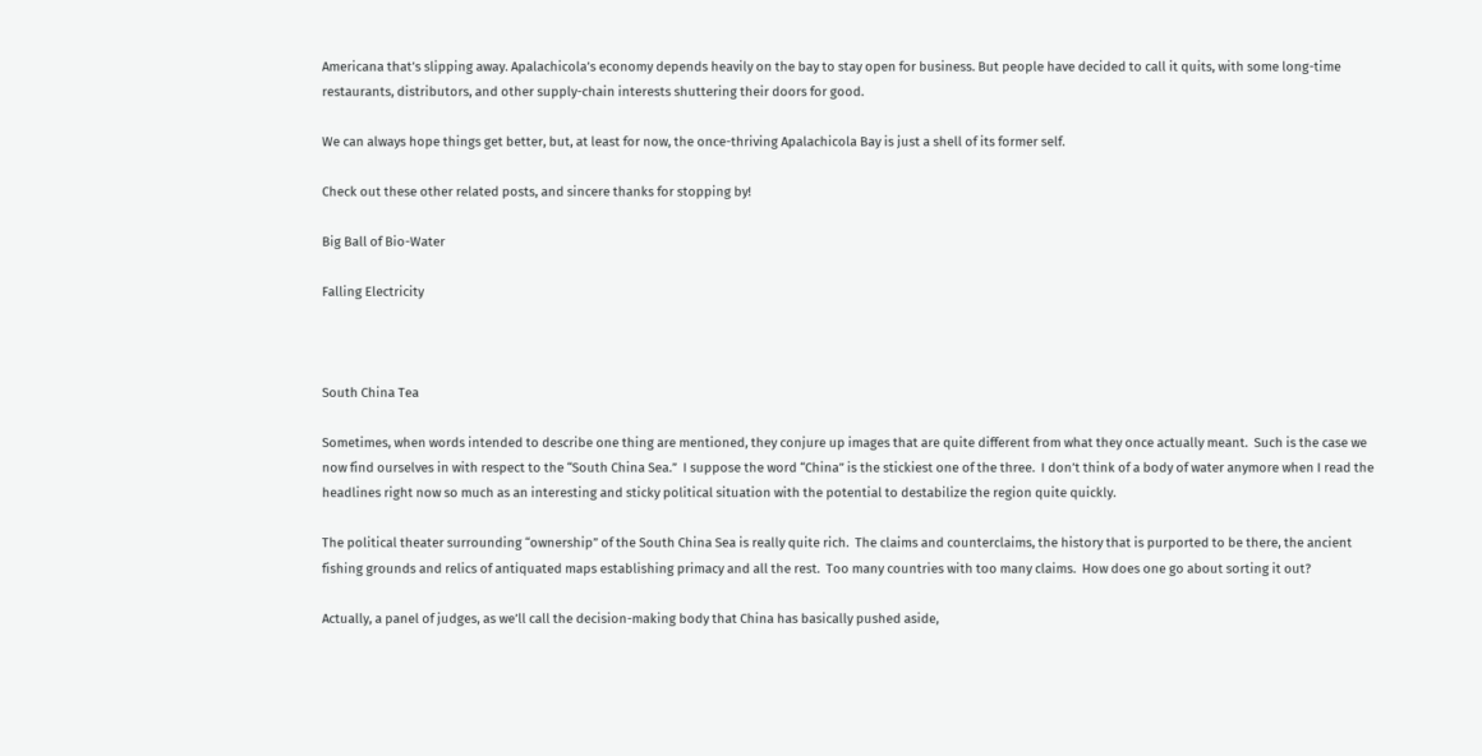Americana that’s slipping away. Apalachicola’s economy depends heavily on the bay to stay open for business. But people have decided to call it quits, with some long-time restaurants, distributors, and other supply-chain interests shuttering their doors for good.

We can always hope things get better, but, at least for now, the once-thriving Apalachicola Bay is just a shell of its former self.

Check out these other related posts, and sincere thanks for stopping by!

Big Ball of Bio-Water

Falling Electricity



South China Tea

Sometimes, when words intended to describe one thing are mentioned, they conjure up images that are quite different from what they once actually meant.  Such is the case we now find ourselves in with respect to the “South China Sea.”  I suppose the word “China” is the stickiest one of the three.  I don’t think of a body of water anymore when I read the headlines right now so much as an interesting and sticky political situation with the potential to destabilize the region quite quickly.

The political theater surrounding “ownership” of the South China Sea is really quite rich.  The claims and counterclaims, the history that is purported to be there, the ancient fishing grounds and relics of antiquated maps establishing primacy and all the rest.  Too many countries with too many claims.  How does one go about sorting it out?

Actually, a panel of judges, as we’ll call the decision-making body that China has basically pushed aside,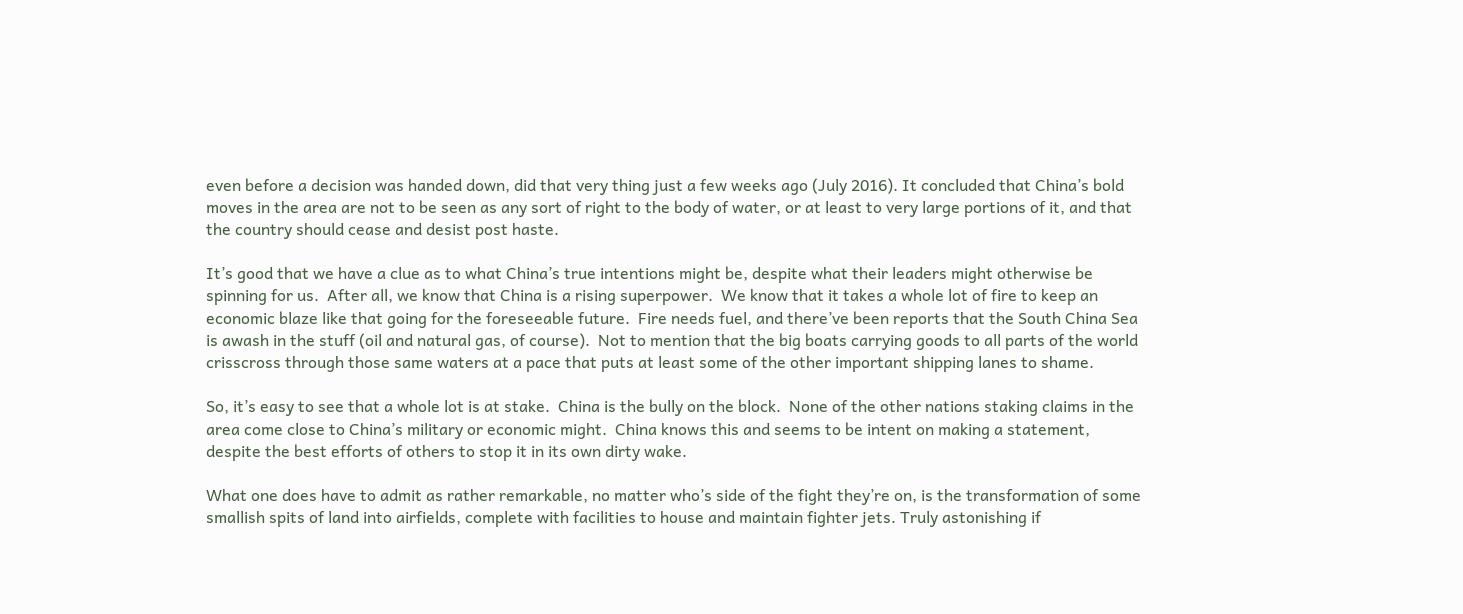even before a decision was handed down, did that very thing just a few weeks ago (July 2016). It concluded that China’s bold moves in the area are not to be seen as any sort of right to the body of water, or at least to very large portions of it, and that the country should cease and desist post haste.

It’s good that we have a clue as to what China’s true intentions might be, despite what their leaders might otherwise be spinning for us.  After all, we know that China is a rising superpower.  We know that it takes a whole lot of fire to keep an economic blaze like that going for the foreseeable future.  Fire needs fuel, and there’ve been reports that the South China Sea is awash in the stuff (oil and natural gas, of course).  Not to mention that the big boats carrying goods to all parts of the world crisscross through those same waters at a pace that puts at least some of the other important shipping lanes to shame.

So, it’s easy to see that a whole lot is at stake.  China is the bully on the block.  None of the other nations staking claims in the area come close to China’s military or economic might.  China knows this and seems to be intent on making a statement, despite the best efforts of others to stop it in its own dirty wake.

What one does have to admit as rather remarkable, no matter who’s side of the fight they’re on, is the transformation of some smallish spits of land into airfields, complete with facilities to house and maintain fighter jets. Truly astonishing if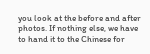you look at the before and after photos. If nothing else, we have to hand it to the Chinese for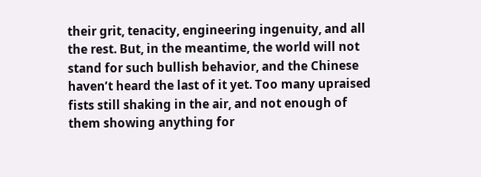their grit, tenacity, engineering ingenuity, and all the rest. But, in the meantime, the world will not stand for such bullish behavior, and the Chinese haven’t heard the last of it yet. Too many upraised fists still shaking in the air, and not enough of them showing anything for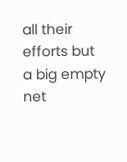all their efforts but a big empty net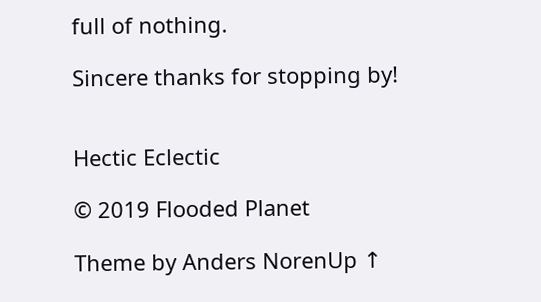full of nothing.

Sincere thanks for stopping by!


Hectic Eclectic

© 2019 Flooded Planet

Theme by Anders NorenUp ↑